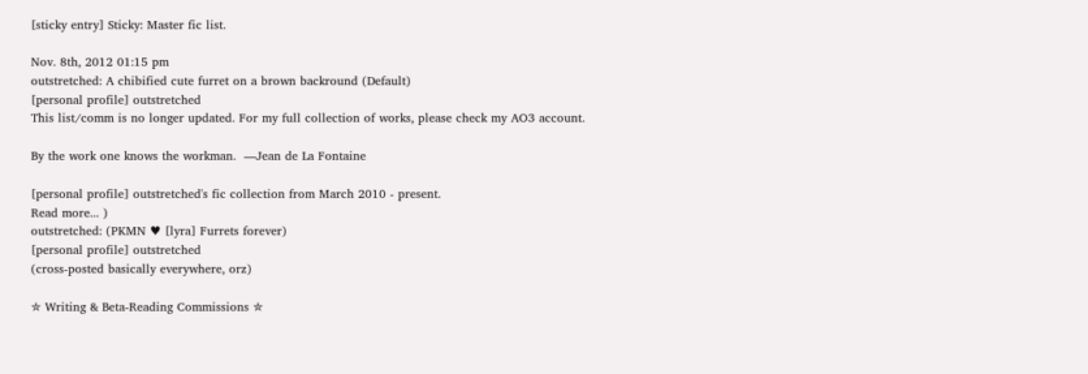[sticky entry] Sticky: Master fic list.

Nov. 8th, 2012 01:15 pm
outstretched: A chibified cute furret on a brown backround (Default)
[personal profile] outstretched
This list/comm is no longer updated. For my full collection of works, please check my AO3 account.

By the work one knows the workman.  —Jean de La Fontaine

[personal profile] outstretched's fic collection from March 2010 - present.
Read more... )
outstretched: (PKMN ♥ [lyra] Furrets forever)
[personal profile] outstretched
(cross-posted basically everywhere, orz)

✮ Writing & Beta-Reading Commissions ✮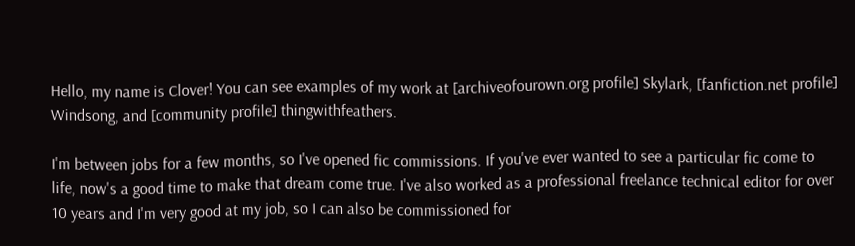Hello, my name is Clover! You can see examples of my work at [archiveofourown.org profile] Skylark, [fanfiction.net profile] Windsong, and [community profile] thingwithfeathers.

I'm between jobs for a few months, so I've opened fic commissions. If you've ever wanted to see a particular fic come to life, now's a good time to make that dream come true. I've also worked as a professional freelance technical editor for over 10 years and I'm very good at my job, so I can also be commissioned for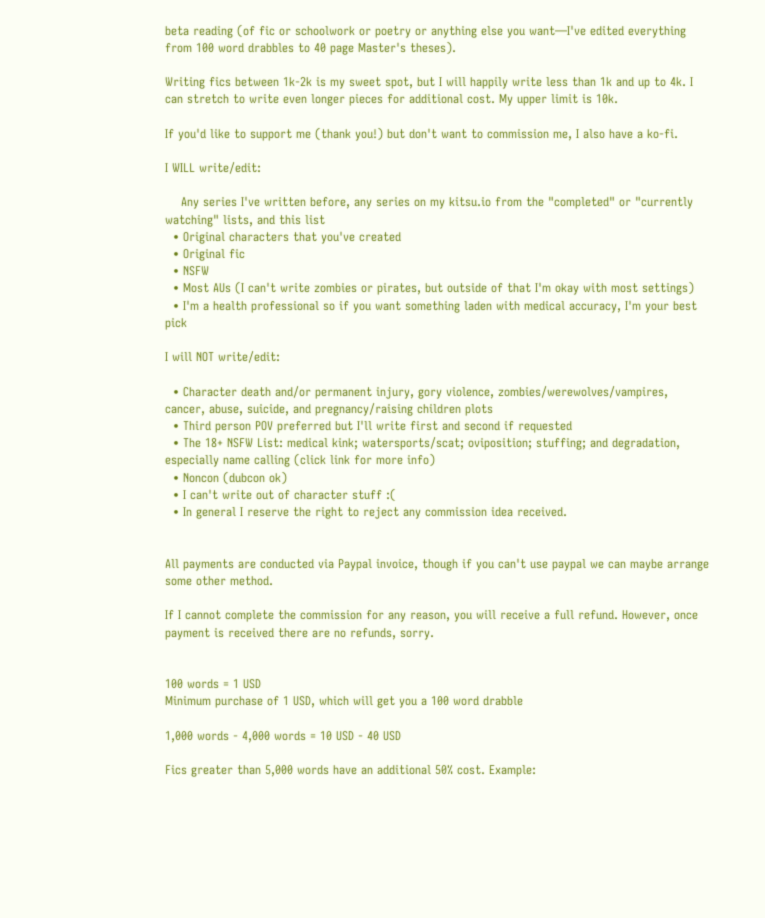beta reading (of fic or schoolwork or poetry or anything else you want—I've edited everything from 100 word drabbles to 40 page Master's theses).

Writing fics between 1k-2k is my sweet spot, but I will happily write less than 1k and up to 4k. I can stretch to write even longer pieces for additional cost. My upper limit is 10k.

If you'd like to support me (thank you!) but don't want to commission me, I also have a ko-fi.

I WILL write/edit:

    Any series I've written before, any series on my kitsu.io from the "completed" or "currently watching" lists, and this list
  • Original characters that you've created
  • Original fic
  • NSFW
  • Most AUs (I can't write zombies or pirates, but outside of that I'm okay with most settings)
  • I'm a health professional so if you want something laden with medical accuracy, I'm your best pick

I will NOT write/edit:

  • Character death and/or permanent injury, gory violence, zombies/werewolves/vampires, cancer, abuse, suicide, and pregnancy/raising children plots
  • Third person POV preferred but I'll write first and second if requested
  • The 18+ NSFW List: medical kink; watersports/scat; oviposition; stuffing; and degradation, especially name calling (click link for more info)
  • Noncon (dubcon ok)
  • I can't write out of character stuff :(
  • In general I reserve the right to reject any commission idea received.


All payments are conducted via Paypal invoice, though if you can't use paypal we can maybe arrange some other method.

If I cannot complete the commission for any reason, you will receive a full refund. However, once payment is received there are no refunds, sorry.


100 words = 1 USD
Minimum purchase of 1 USD, which will get you a 100 word drabble

1,000 words - 4,000 words = 10 USD - 40 USD

Fics greater than 5,000 words have an additional 50% cost. Example: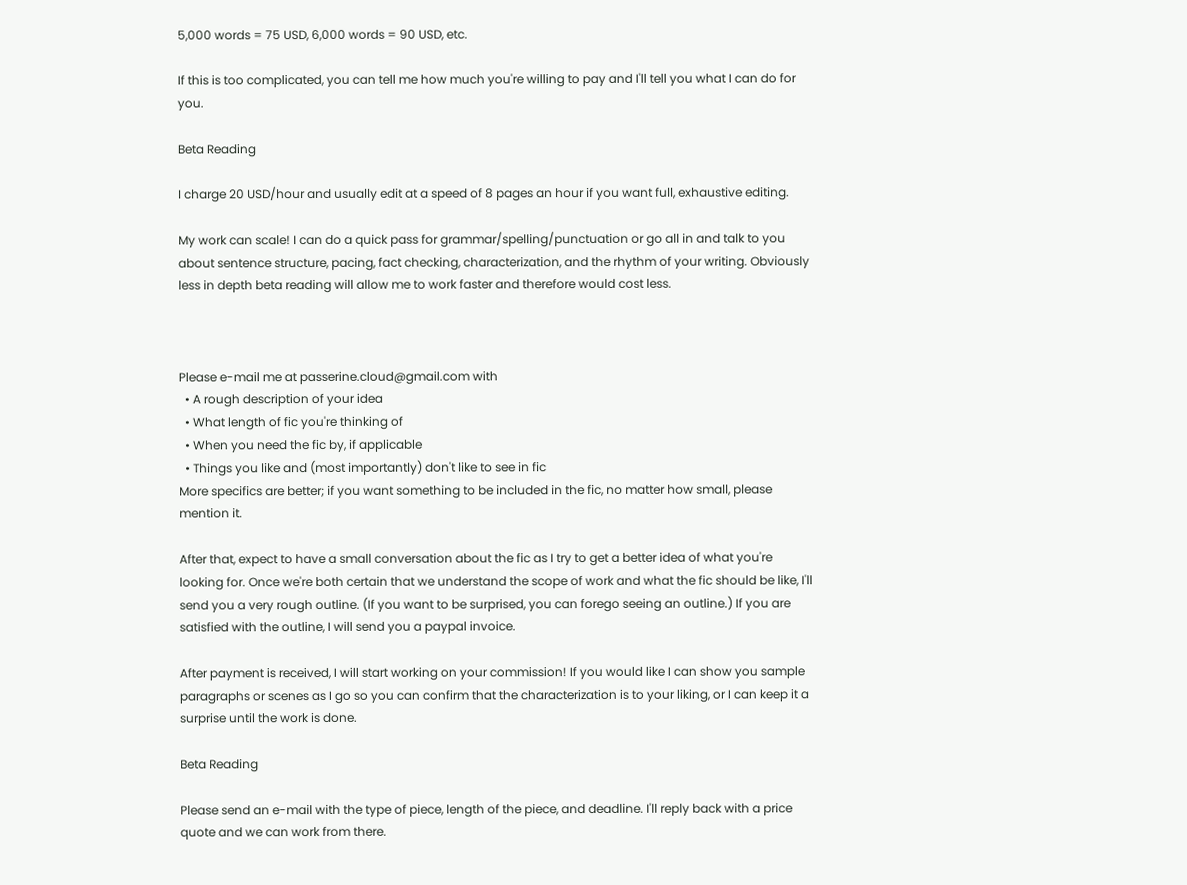5,000 words = 75 USD, 6,000 words = 90 USD, etc.

If this is too complicated, you can tell me how much you're willing to pay and I'll tell you what I can do for you.

Beta Reading

I charge 20 USD/hour and usually edit at a speed of 8 pages an hour if you want full, exhaustive editing.

My work can scale! I can do a quick pass for grammar/spelling/punctuation or go all in and talk to you about sentence structure, pacing, fact checking, characterization, and the rhythm of your writing. Obviously less in depth beta reading will allow me to work faster and therefore would cost less.



Please e-mail me at passerine.cloud@gmail.com with
  • A rough description of your idea
  • What length of fic you're thinking of
  • When you need the fic by, if applicable
  • Things you like and (most importantly) don't like to see in fic
More specifics are better; if you want something to be included in the fic, no matter how small, please mention it.

After that, expect to have a small conversation about the fic as I try to get a better idea of what you're looking for. Once we're both certain that we understand the scope of work and what the fic should be like, I'll send you a very rough outline. (If you want to be surprised, you can forego seeing an outline.) If you are satisfied with the outline, I will send you a paypal invoice.

After payment is received, I will start working on your commission! If you would like I can show you sample paragraphs or scenes as I go so you can confirm that the characterization is to your liking, or I can keep it a surprise until the work is done.

Beta Reading

Please send an e-mail with the type of piece, length of the piece, and deadline. I'll reply back with a price quote and we can work from there.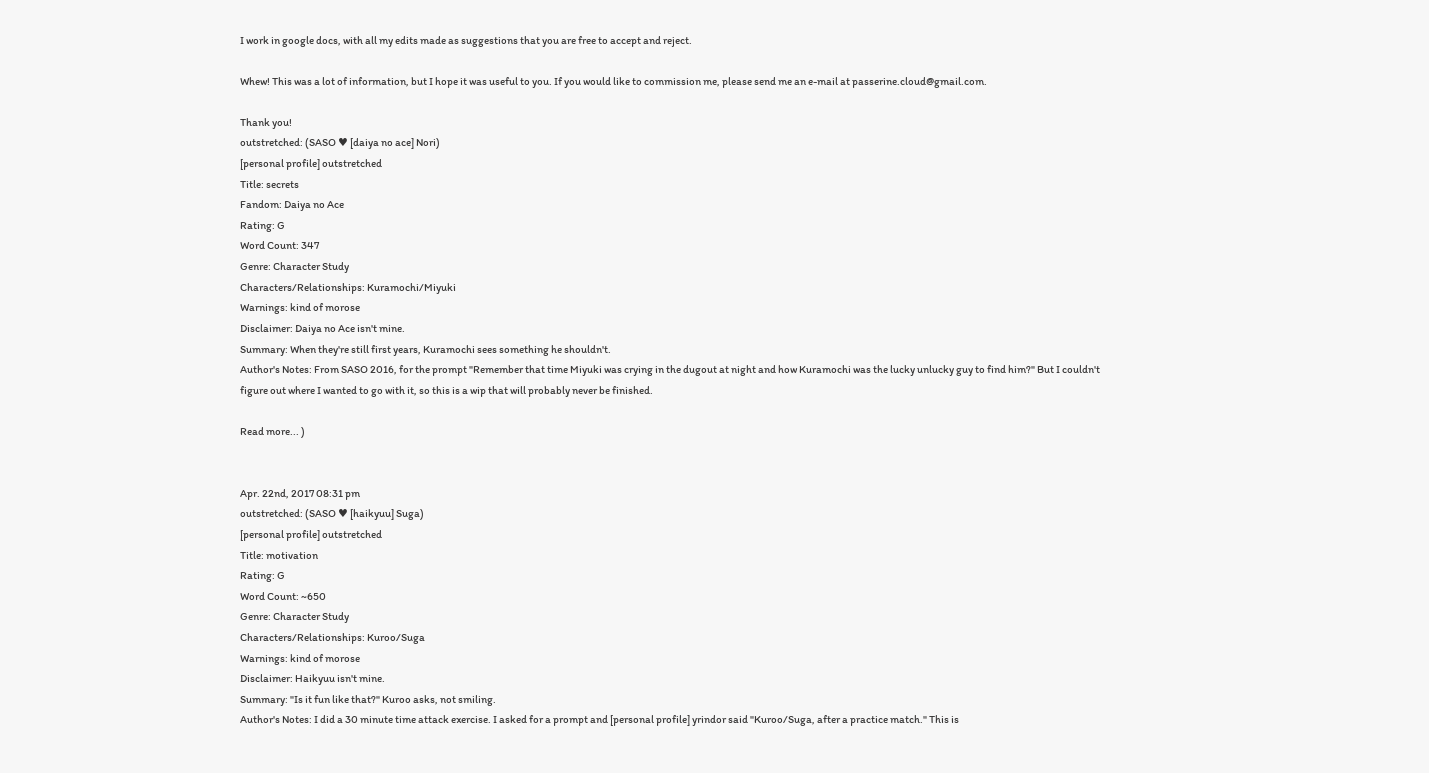I work in google docs, with all my edits made as suggestions that you are free to accept and reject.

Whew! This was a lot of information, but I hope it was useful to you. If you would like to commission me, please send me an e-mail at passerine.cloud@gmail.com.

Thank you!
outstretched: (SASO ♥ [daiya no ace] Nori)
[personal profile] outstretched
Title: secrets
Fandom: Daiya no Ace
Rating: G
Word Count: 347
Genre: Character Study
Characters/Relationships: Kuramochi/Miyuki
Warnings: kind of morose
Disclaimer: Daiya no Ace isn't mine.
Summary: When they're still first years, Kuramochi sees something he shouldn't.
Author's Notes: From SASO 2016, for the prompt "Remember that time Miyuki was crying in the dugout at night and how Kuramochi was the lucky unlucky guy to find him?" But I couldn't figure out where I wanted to go with it, so this is a wip that will probably never be finished.

Read more... )


Apr. 22nd, 2017 08:31 pm
outstretched: (SASO ♥ [haikyuu] Suga)
[personal profile] outstretched
Title: motivation
Rating: G
Word Count: ~650
Genre: Character Study
Characters/Relationships: Kuroo/Suga
Warnings: kind of morose
Disclaimer: Haikyuu isn't mine.
Summary: "Is it fun like that?" Kuroo asks, not smiling.
Author's Notes: I did a 30 minute time attack exercise. I asked for a prompt and [personal profile] yrindor said "Kuroo/Suga, after a practice match." This is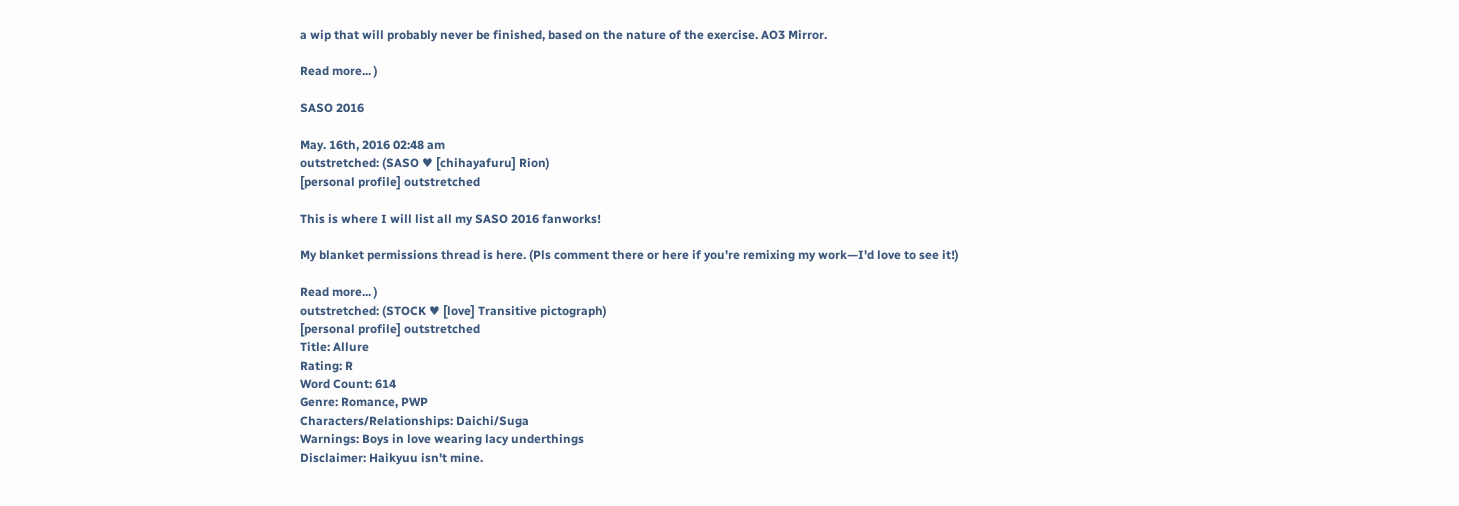a wip that will probably never be finished, based on the nature of the exercise. AO3 Mirror.

Read more... )

SASO 2016

May. 16th, 2016 02:48 am
outstretched: (SASO ♥ [chihayafuru] Rion)
[personal profile] outstretched

This is where I will list all my SASO 2016 fanworks!

My blanket permissions thread is here. (Pls comment there or here if you're remixing my work—I'd love to see it!)

Read more... )
outstretched: (STOCK ♥ [love] Transitive pictograph)
[personal profile] outstretched
Title: Allure
Rating: R
Word Count: 614
Genre: Romance, PWP
Characters/Relationships: Daichi/Suga
Warnings: Boys in love wearing lacy underthings
Disclaimer: Haikyuu isn't mine.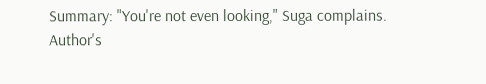Summary: "You're not even looking," Suga complains.
Author's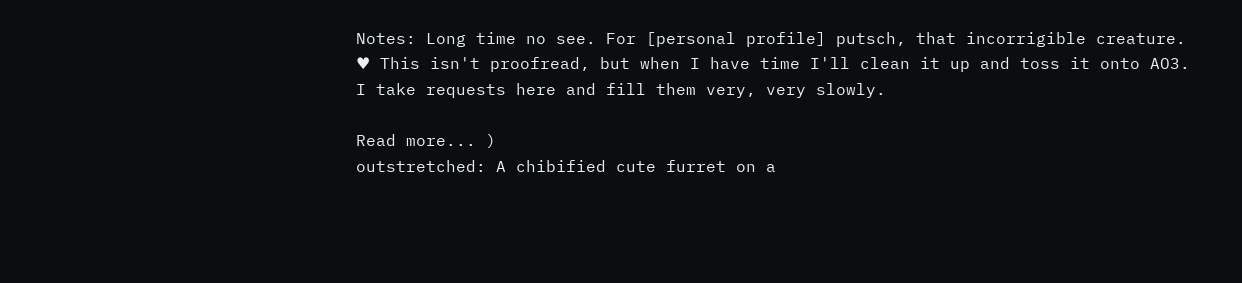Notes: Long time no see. For [personal profile] putsch, that incorrigible creature. ♥ This isn't proofread, but when I have time I'll clean it up and toss it onto AO3. I take requests here and fill them very, very slowly.

Read more... )
outstretched: A chibified cute furret on a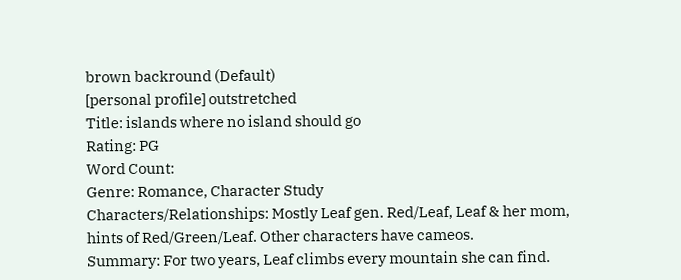brown backround (Default)
[personal profile] outstretched
Title: islands where no island should go
Rating: PG
Word Count:
Genre: Romance, Character Study
Characters/Relationships: Mostly Leaf gen. Red/Leaf, Leaf & her mom, hints of Red/Green/Leaf. Other characters have cameos.
Summary: For two years, Leaf climbs every mountain she can find.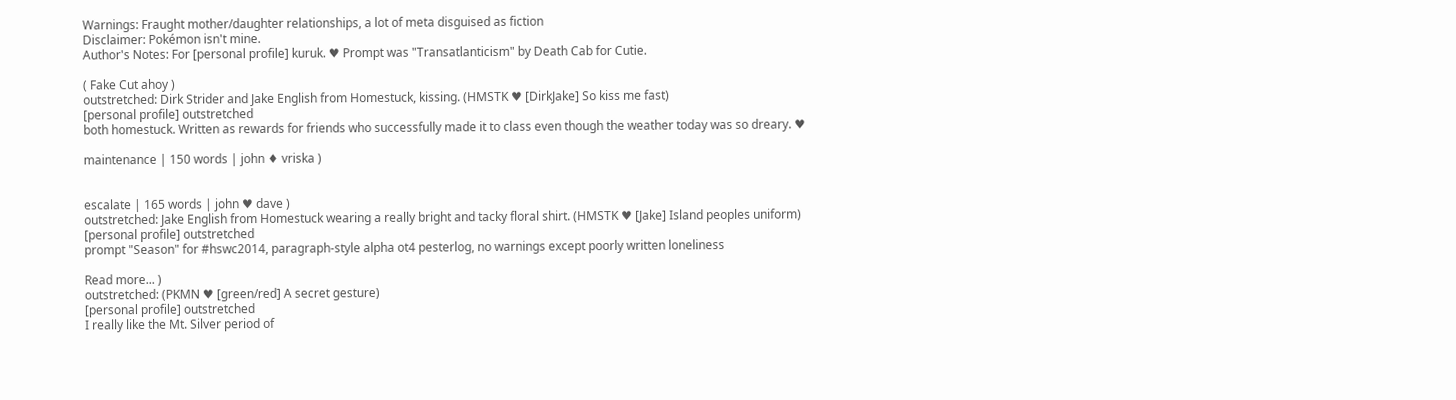Warnings: Fraught mother/daughter relationships, a lot of meta disguised as fiction
Disclaimer: Pokémon isn't mine.
Author's Notes: For [personal profile] kuruk. ♥ Prompt was "Transatlanticism" by Death Cab for Cutie.

( Fake Cut ahoy )
outstretched: Dirk Strider and Jake English from Homestuck, kissing. (HMSTK ♥ [DirkJake] So kiss me fast)
[personal profile] outstretched
both homestuck. Written as rewards for friends who successfully made it to class even though the weather today was so dreary. ♥

maintenance | 150 words | john ♦ vriska )


escalate | 165 words | john ♥ dave )
outstretched: Jake English from Homestuck wearing a really bright and tacky floral shirt. (HMSTK ♥ [Jake] Island peoples uniform)
[personal profile] outstretched
prompt "Season" for #hswc2014, paragraph-style alpha ot4 pesterlog, no warnings except poorly written loneliness

Read more... )
outstretched: (PKMN ♥ [green/red] A secret gesture)
[personal profile] outstretched
I really like the Mt. Silver period of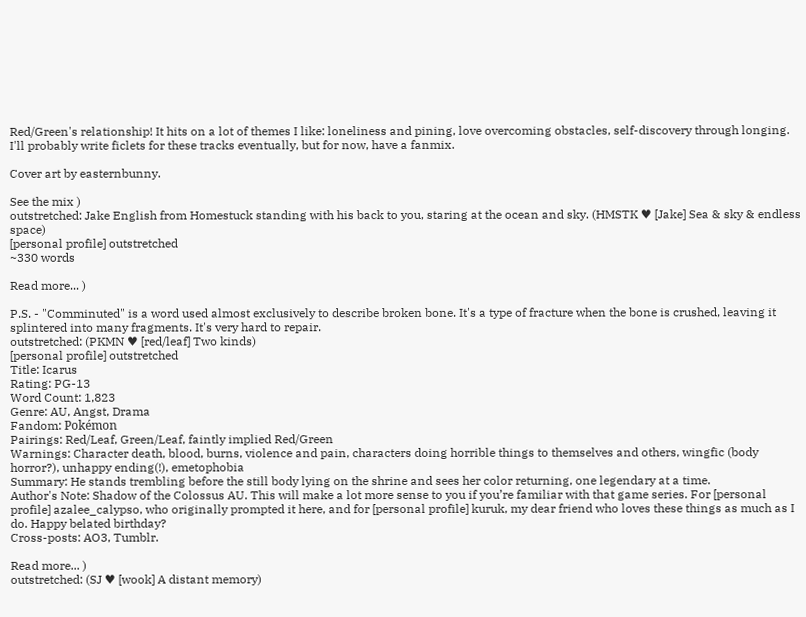Red/Green's relationship! It hits on a lot of themes I like: loneliness and pining, love overcoming obstacles, self-discovery through longing. I'll probably write ficlets for these tracks eventually, but for now, have a fanmix.

Cover art by easternbunny.

See the mix )
outstretched: Jake English from Homestuck standing with his back to you, staring at the ocean and sky. (HMSTK ♥ [Jake] Sea & sky & endless space)
[personal profile] outstretched
~330 words

Read more... )

P.S. - "Comminuted" is a word used almost exclusively to describe broken bone. It's a type of fracture when the bone is crushed, leaving it splintered into many fragments. It's very hard to repair.
outstretched: (PKMN ♥ [red/leaf] Two kinds)
[personal profile] outstretched
Title: Icarus
Rating: PG-13
Word Count: 1,823
Genre: AU, Angst, Drama
Fandom: Pokémon
Pairings: Red/Leaf, Green/Leaf, faintly implied Red/Green
Warnings: Character death, blood, burns, violence and pain, characters doing horrible things to themselves and others, wingfic (body horror?), unhappy ending(!), emetophobia
Summary: He stands trembling before the still body lying on the shrine and sees her color returning, one legendary at a time.
Author's Note: Shadow of the Colossus AU. This will make a lot more sense to you if you’re familiar with that game series. For [personal profile] azalee_calypso, who originally prompted it here, and for [personal profile] kuruk, my dear friend who loves these things as much as I do. Happy belated birthday?
Cross-posts: AO3, Tumblr.

Read more... )
outstretched: (SJ ♥ [wook] A distant memory)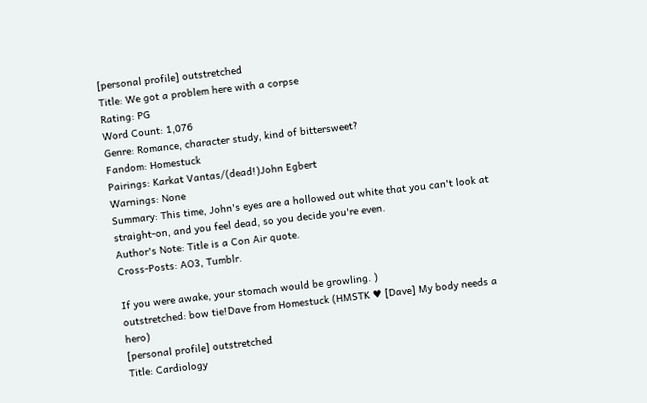[personal profile] outstretched
Title: We got a problem here with a corpse
Rating: PG
Word Count: 1,076
Genre: Romance, character study, kind of bittersweet?
Fandom: Homestuck
Pairings: Karkat Vantas/(dead!)John Egbert
Warnings: None
Summary: This time, John's eyes are a hollowed out white that you can't look at straight-on, and you feel dead, so you decide you're even.
Author's Note: Title is a Con Air quote.
Cross-Posts: AO3, Tumblr.

If you were awake, your stomach would be growling. )
outstretched: bow tie!Dave from Homestuck (HMSTK ♥ [Dave] My body needs a hero)
[personal profile] outstretched
Title: Cardiology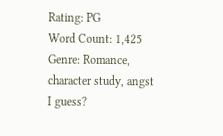Rating: PG
Word Count: 1,425
Genre: Romance, character study, angst I guess?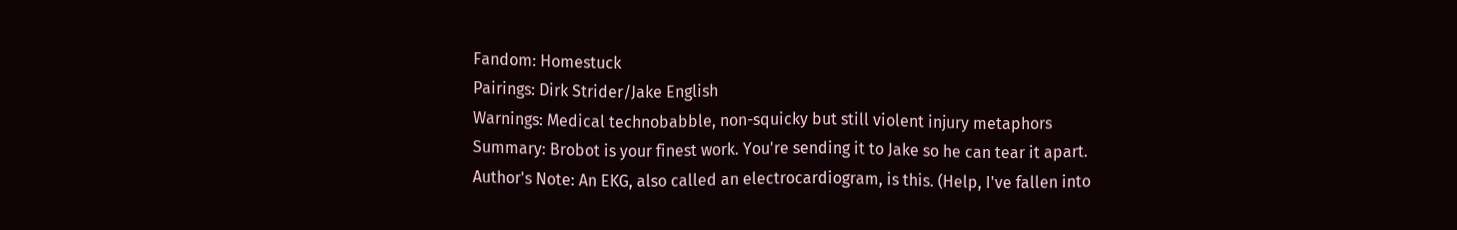Fandom: Homestuck
Pairings: Dirk Strider/Jake English
Warnings: Medical technobabble, non-squicky but still violent injury metaphors
Summary: Brobot is your finest work. You're sending it to Jake so he can tear it apart.
Author's Note: An EKG, also called an electrocardiogram, is this. (Help, I've fallen into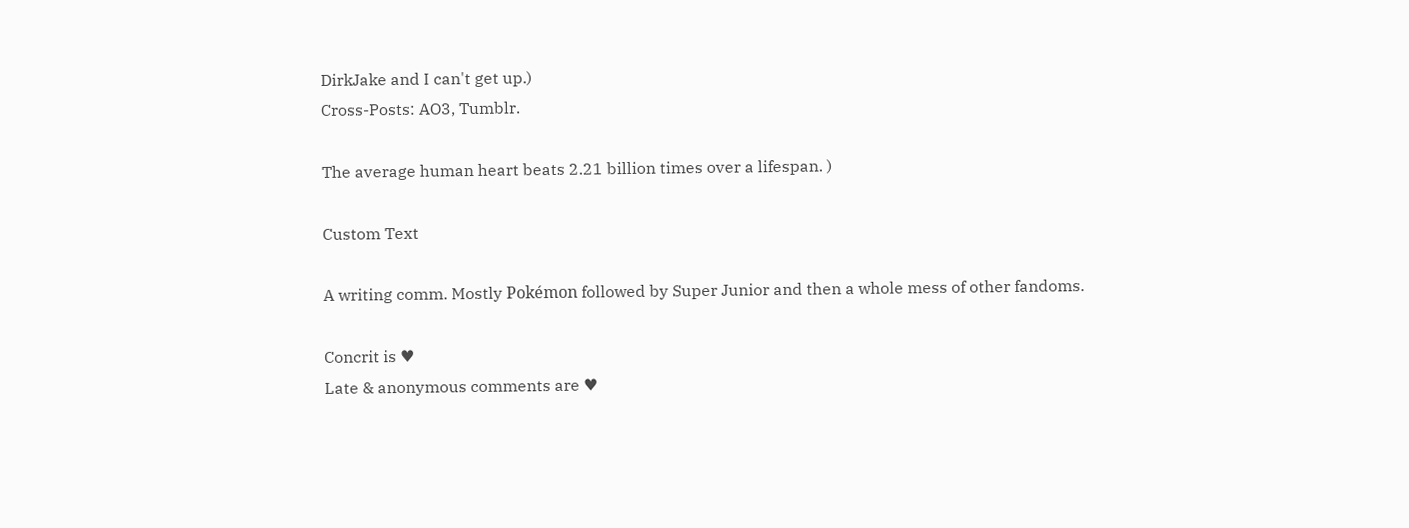DirkJake and I can't get up.)
Cross-Posts: AO3, Tumblr.

The average human heart beats 2.21 billion times over a lifespan. )

Custom Text

A writing comm. Mostly Pokémon followed by Super Junior and then a whole mess of other fandoms.

Concrit is ♥
Late & anonymous comments are ♥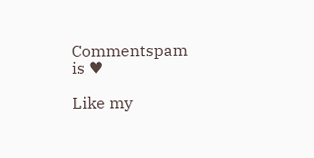Commentspam is ♥

Like my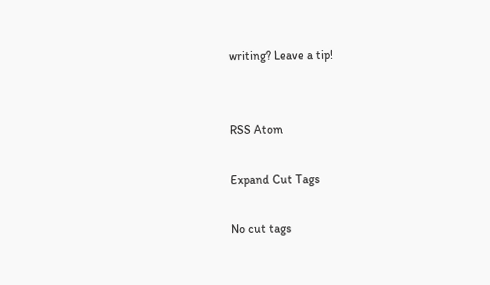writing? Leave a tip!


RSS Atom

Expand Cut Tags

No cut tags